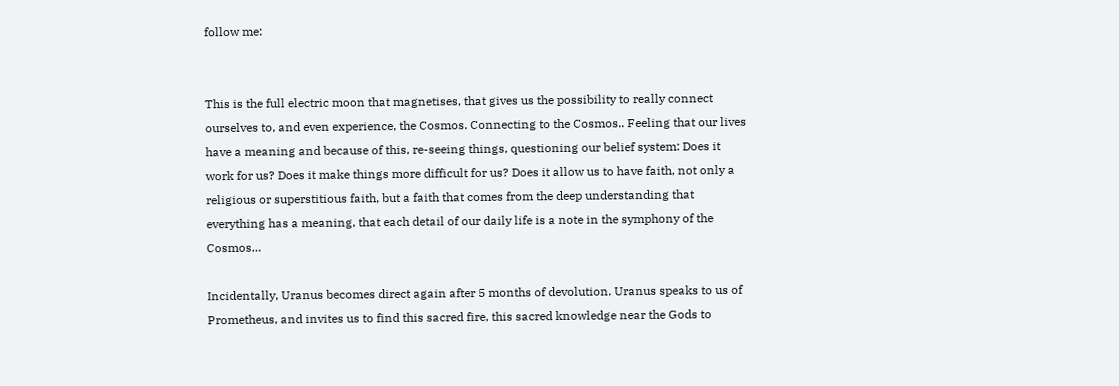follow me:


This is the full electric moon that magnetises, that gives us the possibility to really connect ourselves to, and even experience, the Cosmos. Connecting to the Cosmos.. Feeling that our lives have a meaning and because of this, re-seeing things, questioning our belief system: Does it work for us? Does it make things more difficult for us? Does it allow us to have faith, not only a religious or superstitious faith, but a faith that comes from the deep understanding that everything has a meaning, that each detail of our daily life is a note in the symphony of the Cosmos…

Incidentally, Uranus becomes direct again after 5 months of devolution. Uranus speaks to us of Prometheus, and invites us to find this sacred fire, this sacred knowledge near the Gods to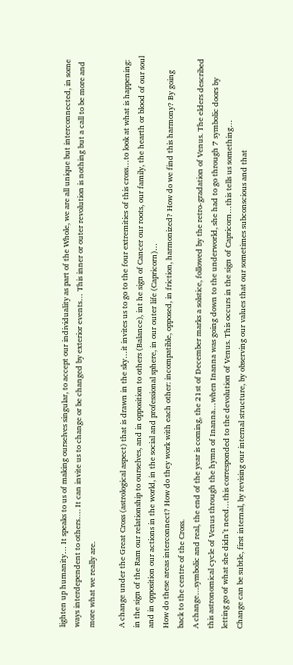lighten up humanity… It speaks to us of making ourselves singular, to accept our individuality as part of the Whole, we are all unique but interconnected, in some ways interdependent to others…. It can invite us to change or be changed by exterior events… This inner or outer revolution is nothing but a call to be more and more what we really are.

A change under the Great Cross (astrological aspect) that is drawn in the sky…it invites us to go to the four extremities of this cross…to look at what is happening: in the sign of the Ram our relationship to ourselves, and in opposition to others (Balance), int he sign of Cancer our roots, our family, the hearth or blood of our soul and in opposition our actions in the world, in the social and professional sphere, in our outer life (Capricorn)…
How do these areas interconnect? How do they work with each other: incompatible, opposed, in friction, harmonized? How do we find this harmony? By going back to the centre of the Cross.
A change…symbolic and real, the end of the year is coming, the 21st of December marks a solstice, followed by the retro-gradation of Venus. The elders described this astronomical cycle of Venus through the hymn of Inanna…when Inanna was going down to the underworld, she had to go through 7 symbolic doors by letting go of what she didn’t need…this corresponded to the devolution of Venus. This occurs in the sign of Capricorn…this tells us something…
Change can be subtle, first internal, by revising our internal structure, by observing our values that our sometimes subconscious and that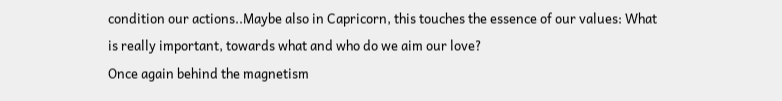condition our actions..Maybe also in Capricorn, this touches the essence of our values: What is really important, towards what and who do we aim our love?
Once again behind the magnetism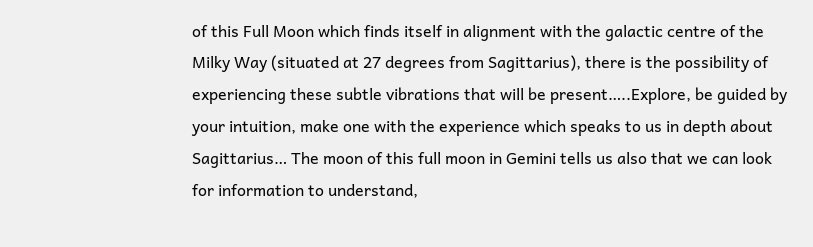of this Full Moon which finds itself in alignment with the galactic centre of the Milky Way (situated at 27 degrees from Sagittarius), there is the possibility of experiencing these subtle vibrations that will be present…..Explore, be guided by your intuition, make one with the experience which speaks to us in depth about Sagittarius… The moon of this full moon in Gemini tells us also that we can look for information to understand,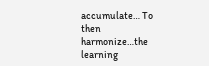accumulate… To then harmonize…the learning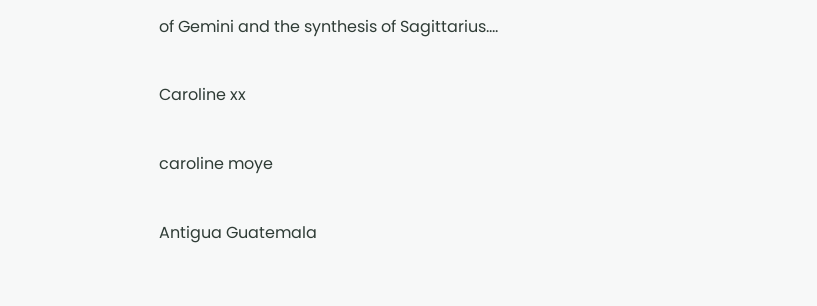of Gemini and the synthesis of Sagittarius….

Caroline xx

caroline moye

Antigua Guatemala